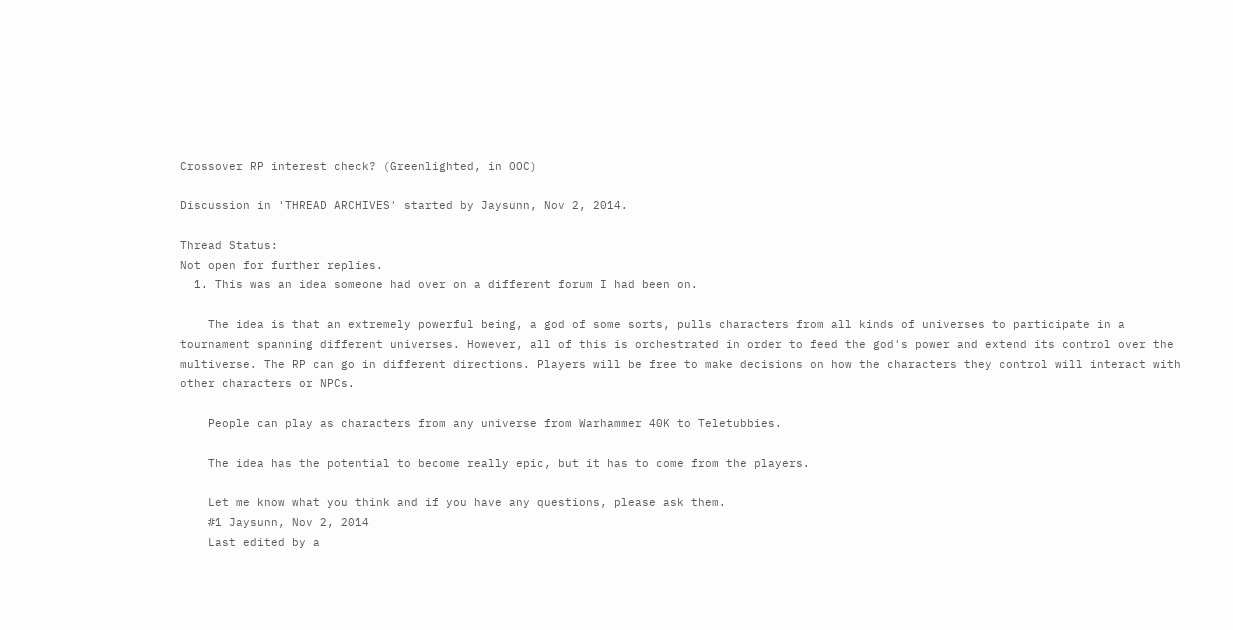Crossover RP interest check? (Greenlighted, in OOC)

Discussion in 'THREAD ARCHIVES' started by Jaysunn, Nov 2, 2014.

Thread Status:
Not open for further replies.
  1. This was an idea someone had over on a different forum I had been on.

    The idea is that an extremely powerful being, a god of some sorts, pulls characters from all kinds of universes to participate in a tournament spanning different universes. However, all of this is orchestrated in order to feed the god's power and extend its control over the multiverse. The RP can go in different directions. Players will be free to make decisions on how the characters they control will interact with other characters or NPCs.

    People can play as characters from any universe from Warhammer 40K to Teletubbies.

    The idea has the potential to become really epic, but it has to come from the players.

    Let me know what you think and if you have any questions, please ask them.
    #1 Jaysunn, Nov 2, 2014
    Last edited by a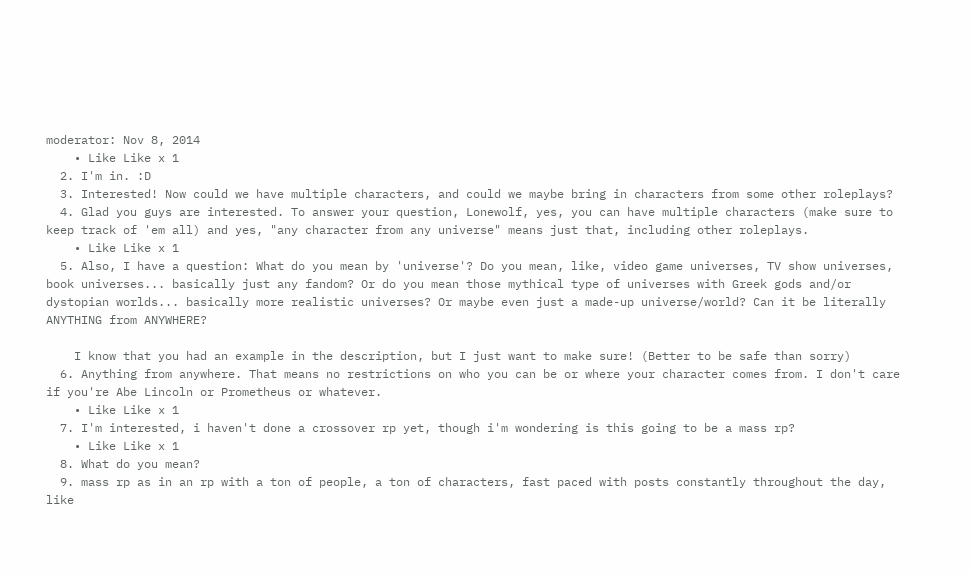moderator: Nov 8, 2014
    • Like Like x 1
  2. I'm in. :D
  3. Interested! Now could we have multiple characters, and could we maybe bring in characters from some other roleplays?
  4. Glad you guys are interested. To answer your question, Lonewolf, yes, you can have multiple characters (make sure to keep track of 'em all) and yes, "any character from any universe" means just that, including other roleplays.
    • Like Like x 1
  5. Also, I have a question: What do you mean by 'universe'? Do you mean, like, video game universes, TV show universes, book universes... basically just any fandom? Or do you mean those mythical type of universes with Greek gods and/or dystopian worlds... basically more realistic universes? Or maybe even just a made-up universe/world? Can it be literally ANYTHING from ANYWHERE?

    I know that you had an example in the description, but I just want to make sure! (Better to be safe than sorry)
  6. Anything from anywhere. That means no restrictions on who you can be or where your character comes from. I don't care if you're Abe Lincoln or Prometheus or whatever.
    • Like Like x 1
  7. I'm interested, i haven't done a crossover rp yet, though i'm wondering is this going to be a mass rp?
    • Like Like x 1
  8. What do you mean?
  9. mass rp as in an rp with a ton of people, a ton of characters, fast paced with posts constantly throughout the day, like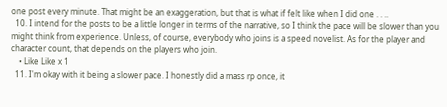one post every minute. That might be an exaggeration, but that is what if felt like when I did one . . ..
  10. I intend for the posts to be a little longer in terms of the narrative, so I think the pace will be slower than you might think from experience. Unless, of course, everybody who joins is a speed novelist. As for the player and character count, that depends on the players who join.
    • Like Like x 1
  11. I'm okay with it being a slower pace. I honestly did a mass rp once, it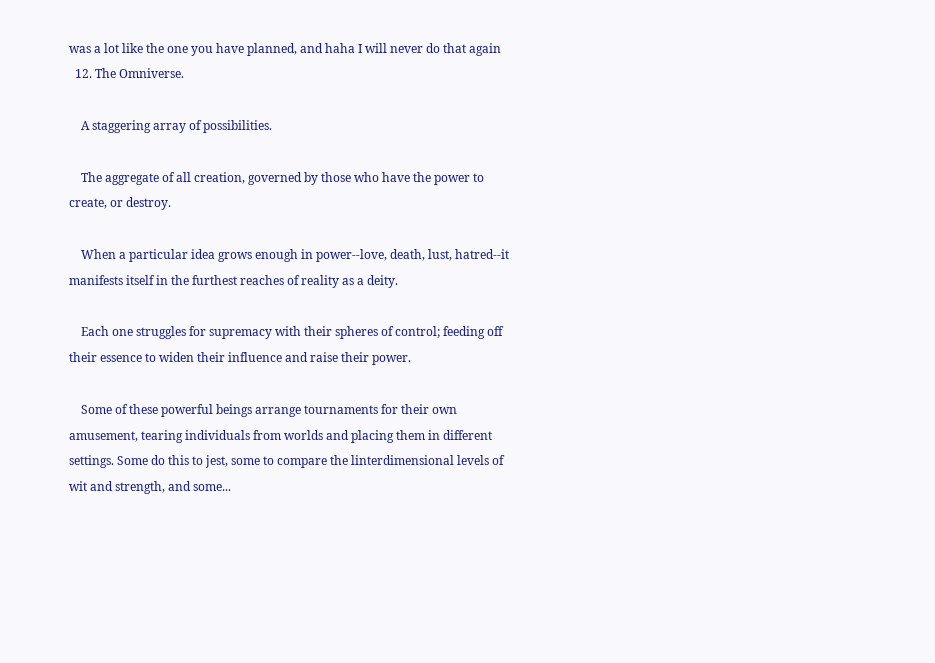was a lot like the one you have planned, and haha I will never do that again
  12. The Omniverse.

    A staggering array of possibilities.

    The aggregate of all creation, governed by those who have the power to create, or destroy.

    When a particular idea grows enough in power--love, death, lust, hatred--it manifests itself in the furthest reaches of reality as a deity.

    Each one struggles for supremacy with their spheres of control; feeding off their essence to widen their influence and raise their power.

    Some of these powerful beings arrange tournaments for their own amusement, tearing individuals from worlds and placing them in different settings. Some do this to jest, some to compare the linterdimensional levels of wit and strength, and some...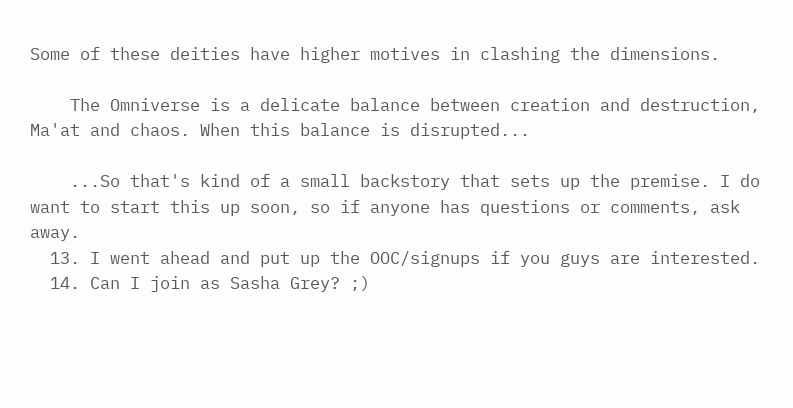Some of these deities have higher motives in clashing the dimensions.

    The Omniverse is a delicate balance between creation and destruction, Ma'at and chaos. When this balance is disrupted...

    ...So that's kind of a small backstory that sets up the premise. I do want to start this up soon, so if anyone has questions or comments, ask away.
  13. I went ahead and put up the OOC/signups if you guys are interested.
  14. Can I join as Sasha Grey? ;)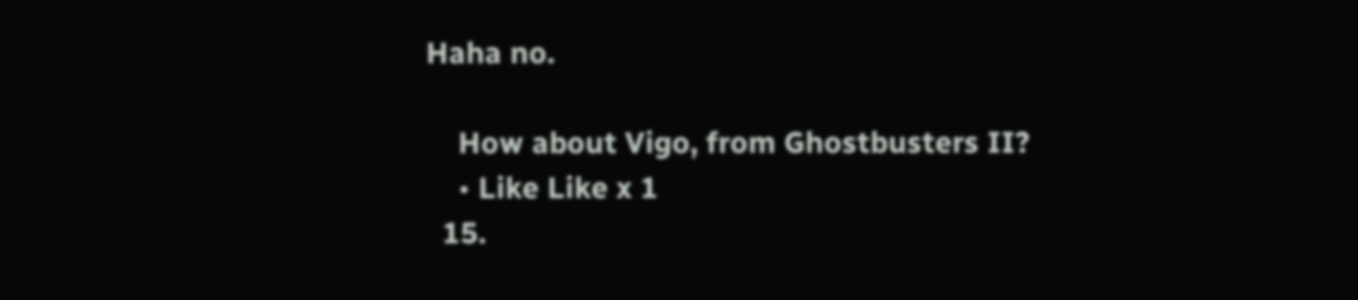Haha no.

    How about Vigo, from Ghostbusters II?
    • Like Like x 1
  15.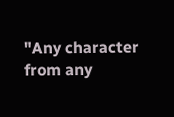"Any character from any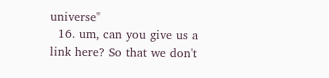universe"
  16. um, can you give us a link here? So that we don't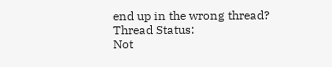end up in the wrong thread?
Thread Status:
Not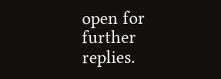open for further replies.